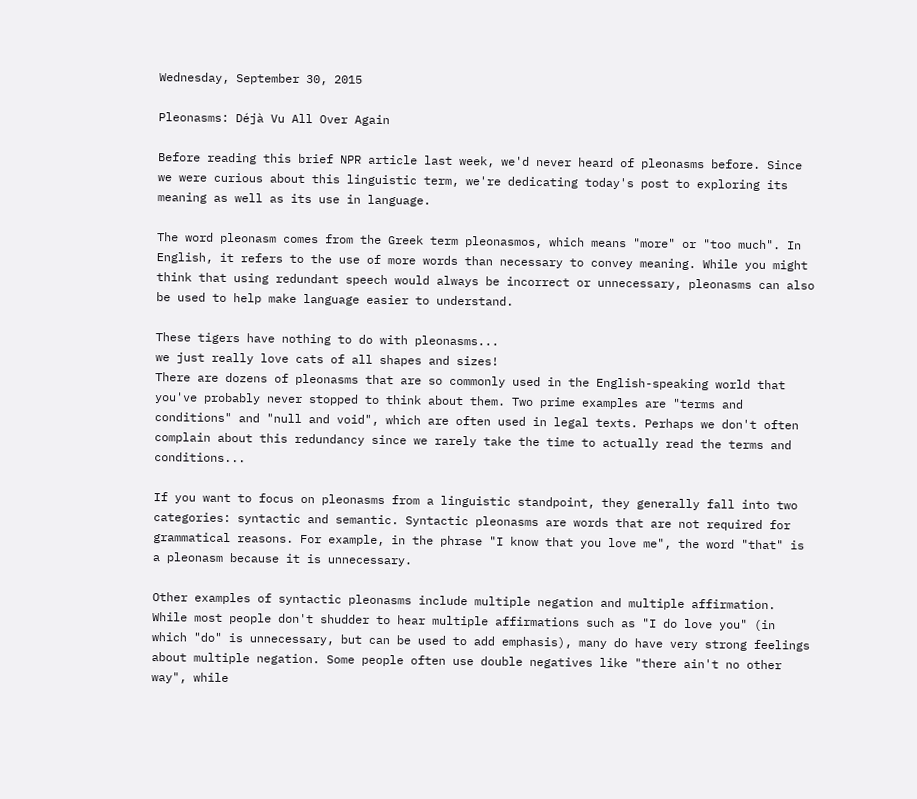Wednesday, September 30, 2015

Pleonasms: Déjà Vu All Over Again

Before reading this brief NPR article last week, we'd never heard of pleonasms before. Since we were curious about this linguistic term, we're dedicating today's post to exploring its meaning as well as its use in language.

The word pleonasm comes from the Greek term pleonasmos, which means "more" or "too much". In English, it refers to the use of more words than necessary to convey meaning. While you might think that using redundant speech would always be incorrect or unnecessary, pleonasms can also be used to help make language easier to understand.

These tigers have nothing to do with pleonasms...
we just really love cats of all shapes and sizes!
There are dozens of pleonasms that are so commonly used in the English-speaking world that you've probably never stopped to think about them. Two prime examples are "terms and conditions" and "null and void", which are often used in legal texts. Perhaps we don't often complain about this redundancy since we rarely take the time to actually read the terms and conditions...

If you want to focus on pleonasms from a linguistic standpoint, they generally fall into two categories: syntactic and semantic. Syntactic pleonasms are words that are not required for grammatical reasons. For example, in the phrase "I know that you love me", the word "that" is a pleonasm because it is unnecessary.

Other examples of syntactic pleonasms include multiple negation and multiple affirmation. While most people don't shudder to hear multiple affirmations such as "I do love you" (in which "do" is unnecessary, but can be used to add emphasis), many do have very strong feelings about multiple negation. Some people often use double negatives like "there ain't no other way", while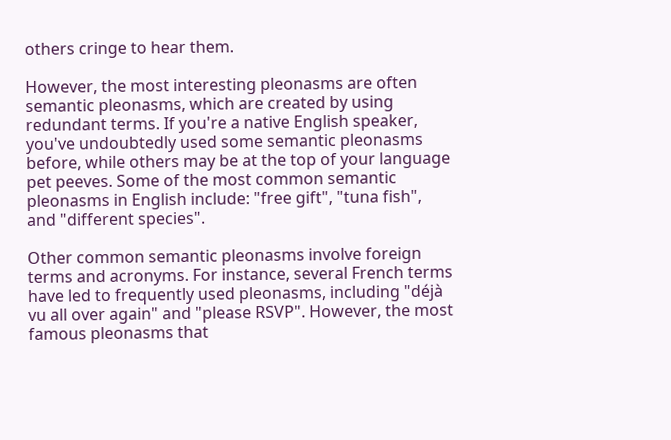others cringe to hear them.

However, the most interesting pleonasms are often semantic pleonasms, which are created by using redundant terms. If you're a native English speaker, you've undoubtedly used some semantic pleonasms before, while others may be at the top of your language pet peeves. Some of the most common semantic pleonasms in English include: "free gift", "tuna fish", and "different species".

Other common semantic pleonasms involve foreign terms and acronyms. For instance, several French terms have led to frequently used pleonasms, including "déjà vu all over again" and "please RSVP". However, the most famous pleonasms that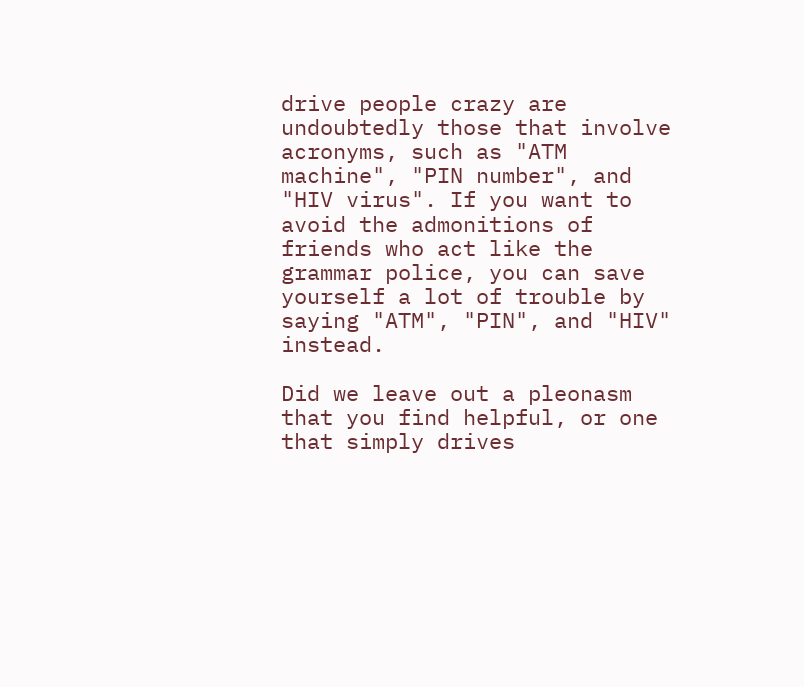drive people crazy are undoubtedly those that involve acronyms, such as "ATM machine", "PIN number", and "HIV virus". If you want to avoid the admonitions of friends who act like the grammar police, you can save yourself a lot of trouble by saying "ATM", "PIN", and "HIV" instead.

Did we leave out a pleonasm that you find helpful, or one that simply drives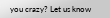you crazy? Let us know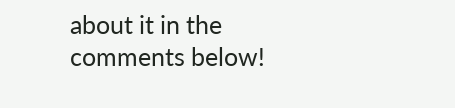about it in the comments below!